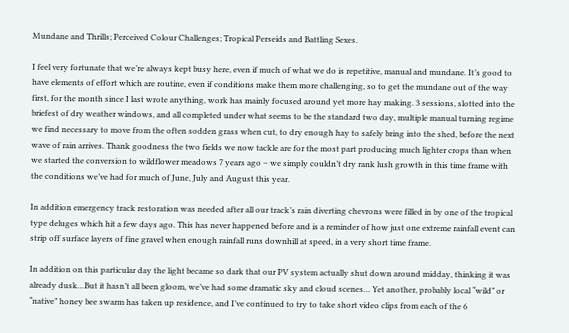Mundane and Thrills; Perceived Colour Challenges; Tropical Perseids and Battling Sexes.

I feel very fortunate that we’re always kept busy here, even if much of what we do is repetitive, manual and mundane. It’s good to have elements of effort which are routine, even if conditions make them more challenging, so to get the mundane out of the way first, for the month since I last wrote anything, work has mainly focused around yet more hay making. 3 sessions, slotted into the briefest of dry weather windows, and all completed under what seems to be the standard two day, multiple manual turning regime we find necessary to move from the often sodden grass when cut, to dry enough hay to safely bring into the shed, before the next wave of rain arrives. Thank goodness the two fields we now tackle are for the most part producing much lighter crops than when we started the conversion to wildflower meadows 7 years ago – we simply couldn’t dry rank lush growth in this time frame with the conditions we’ve had for much of June, July and August this year.

In addition emergency track restoration was needed after all our track’s rain diverting chevrons were filled in by one of the tropical type deluges which hit a few days ago. This has never happened before and is a reminder of how just one extreme rainfall event can strip off surface layers of fine gravel when enough rainfall runs downhill at speed, in a very short time frame.

In addition on this particular day the light became so dark that our PV system actually shut down around midday, thinking it was already dusk…But it hasn’t all been gloom, we’ve had some dramatic sky and cloud scenes… Yet another, probably local “wild” or “native” honey bee swarm has taken up residence, and I’ve continued to try to take short video clips from each of the 6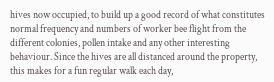hives now occupied, to build up a good record of what constitutes normal frequency and numbers of worker bee flight from the different colonies, pollen intake and any other interesting behaviour. Since the hives are all distanced around the property, this makes for a fun regular walk each day,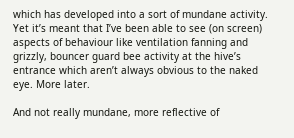which has developed into a sort of mundane activity. Yet it’s meant that I’ve been able to see (on screen) aspects of behaviour like ventilation fanning and grizzly, bouncer guard bee activity at the hive’s entrance which aren’t always obvious to the naked eye. More later.

And not really mundane, more reflective of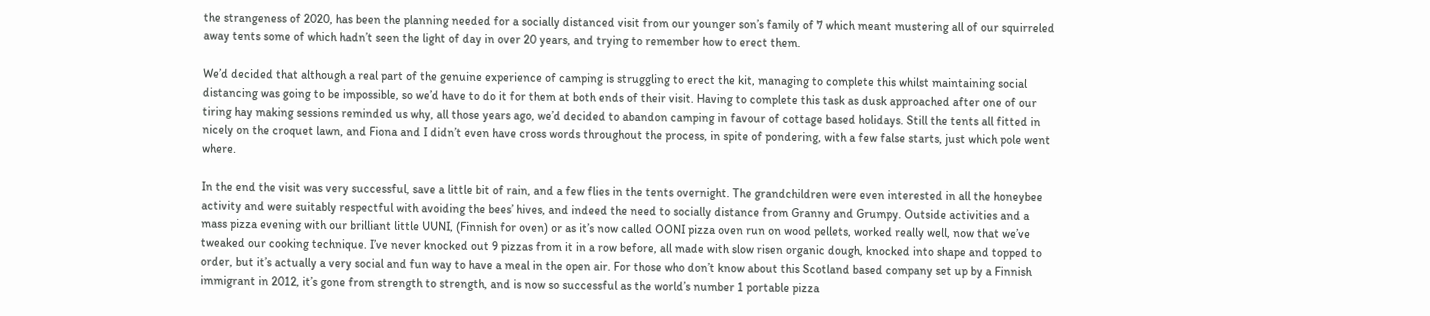the strangeness of 2020, has been the planning needed for a socially distanced visit from our younger son’s family of 7 which meant mustering all of our squirreled away tents some of which hadn’t seen the light of day in over 20 years, and trying to remember how to erect them.

We’d decided that although a real part of the genuine experience of camping is struggling to erect the kit, managing to complete this whilst maintaining social distancing was going to be impossible, so we’d have to do it for them at both ends of their visit. Having to complete this task as dusk approached after one of our tiring hay making sessions reminded us why, all those years ago, we’d decided to abandon camping in favour of cottage based holidays. Still the tents all fitted in nicely on the croquet lawn, and Fiona and I didn’t even have cross words throughout the process, in spite of pondering, with a few false starts, just which pole went where.

In the end the visit was very successful, save a little bit of rain, and a few flies in the tents overnight. The grandchildren were even interested in all the honeybee activity and were suitably respectful with avoiding the bees’ hives, and indeed the need to socially distance from Granny and Grumpy. Outside activities and a mass pizza evening with our brilliant little UUNI, (Finnish for oven) or as it’s now called OONI pizza oven run on wood pellets, worked really well, now that we’ve tweaked our cooking technique. I’ve never knocked out 9 pizzas from it in a row before, all made with slow risen organic dough, knocked into shape and topped to order, but it’s actually a very social and fun way to have a meal in the open air. For those who don’t know about this Scotland based company set up by a Finnish immigrant in 2012, it’s gone from strength to strength, and is now so successful as the world’s number 1 portable pizza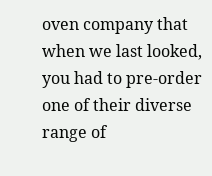oven company that when we last looked, you had to pre-order one of their diverse range of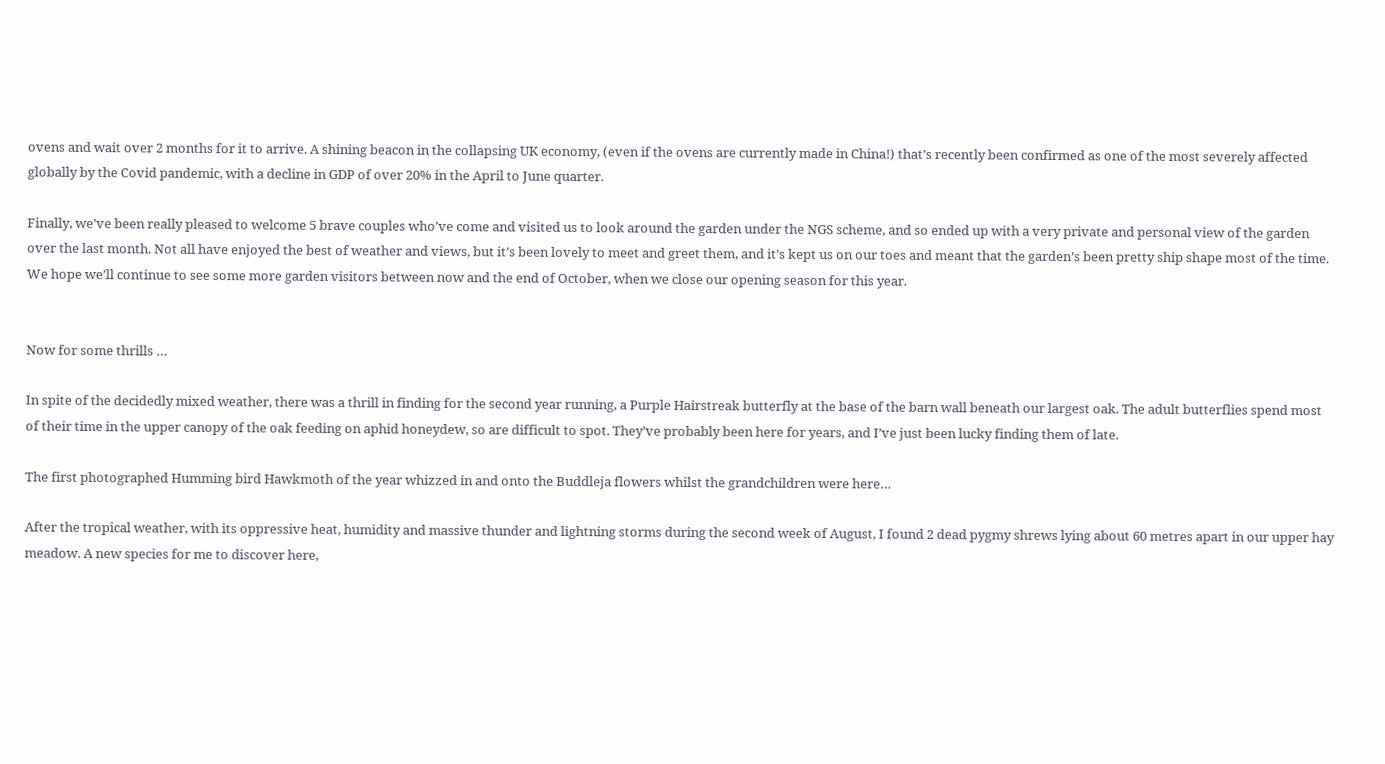ovens and wait over 2 months for it to arrive. A shining beacon in the collapsing UK economy, (even if the ovens are currently made in China!) that’s recently been confirmed as one of the most severely affected globally by the Covid pandemic, with a decline in GDP of over 20% in the April to June quarter.

Finally, we’ve been really pleased to welcome 5 brave couples who’ve come and visited us to look around the garden under the NGS scheme, and so ended up with a very private and personal view of the garden over the last month. Not all have enjoyed the best of weather and views, but it’s been lovely to meet and greet them, and it’s kept us on our toes and meant that the garden’s been pretty ship shape most of the time. We hope we’ll continue to see some more garden visitors between now and the end of October, when we close our opening season for this year.


Now for some thrills …

In spite of the decidedly mixed weather, there was a thrill in finding for the second year running, a Purple Hairstreak butterfly at the base of the barn wall beneath our largest oak. The adult butterflies spend most of their time in the upper canopy of the oak feeding on aphid honeydew, so are difficult to spot. They’ve probably been here for years, and I’ve just been lucky finding them of late.

The first photographed Humming bird Hawkmoth of the year whizzed in and onto the Buddleja flowers whilst the grandchildren were here…

After the tropical weather, with its oppressive heat, humidity and massive thunder and lightning storms during the second week of August, I found 2 dead pygmy shrews lying about 60 metres apart in our upper hay meadow. A new species for me to discover here,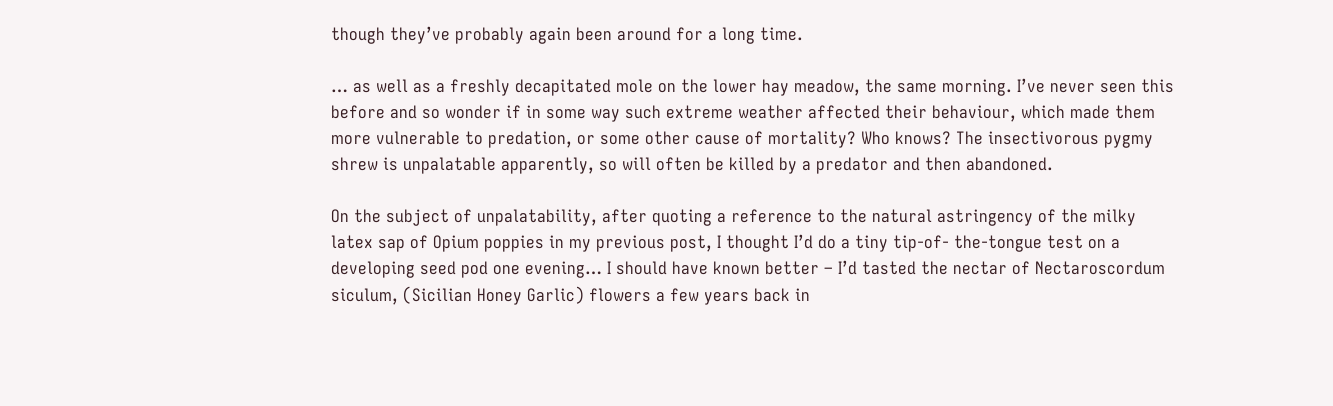though they’ve probably again been around for a long time.

… as well as a freshly decapitated mole on the lower hay meadow, the same morning. I’ve never seen this before and so wonder if in some way such extreme weather affected their behaviour, which made them more vulnerable to predation, or some other cause of mortality? Who knows? The insectivorous pygmy shrew is unpalatable apparently, so will often be killed by a predator and then abandoned.

On the subject of unpalatability, after quoting a reference to the natural astringency of the milky latex sap of Opium poppies in my previous post, I thought I’d do a tiny tip-of- the-tongue test on a developing seed pod one evening… I should have known better – I’d tasted the nectar of Nectaroscordum siculum, (Sicilian Honey Garlic) flowers a few years back in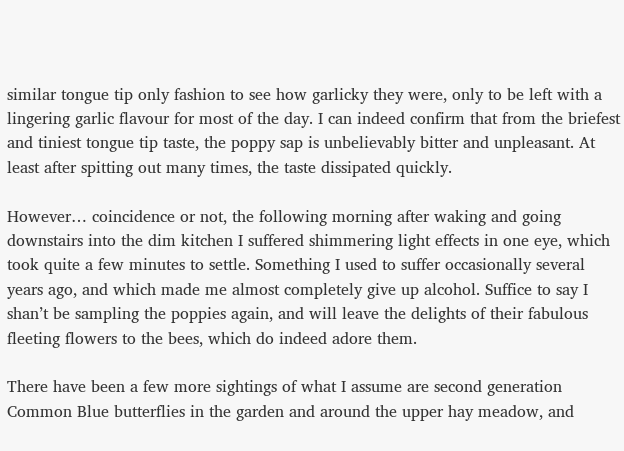similar tongue tip only fashion to see how garlicky they were, only to be left with a lingering garlic flavour for most of the day. I can indeed confirm that from the briefest and tiniest tongue tip taste, the poppy sap is unbelievably bitter and unpleasant. At least after spitting out many times, the taste dissipated quickly.

However… coincidence or not, the following morning after waking and going downstairs into the dim kitchen I suffered shimmering light effects in one eye, which took quite a few minutes to settle. Something I used to suffer occasionally several years ago, and which made me almost completely give up alcohol. Suffice to say I shan’t be sampling the poppies again, and will leave the delights of their fabulous fleeting flowers to the bees, which do indeed adore them.

There have been a few more sightings of what I assume are second generation Common Blue butterflies in the garden and around the upper hay meadow, and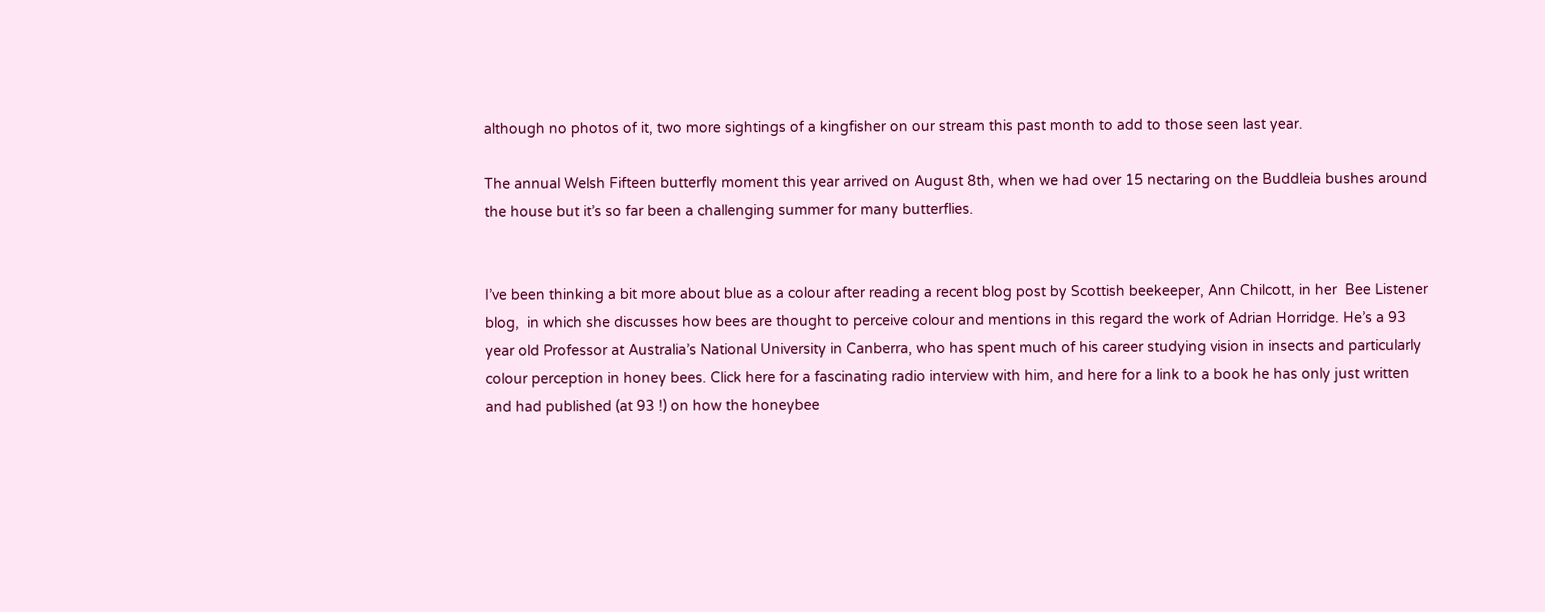although no photos of it, two more sightings of a kingfisher on our stream this past month to add to those seen last year.

The annual Welsh Fifteen butterfly moment this year arrived on August 8th, when we had over 15 nectaring on the Buddleia bushes around the house but it’s so far been a challenging summer for many butterflies.


I’ve been thinking a bit more about blue as a colour after reading a recent blog post by Scottish beekeeper, Ann Chilcott, in her  Bee Listener blog,  in which she discusses how bees are thought to perceive colour and mentions in this regard the work of Adrian Horridge. He’s a 93 year old Professor at Australia’s National University in Canberra, who has spent much of his career studying vision in insects and particularly colour perception in honey bees. Click here for a fascinating radio interview with him, and here for a link to a book he has only just written and had published (at 93 !) on how the honeybee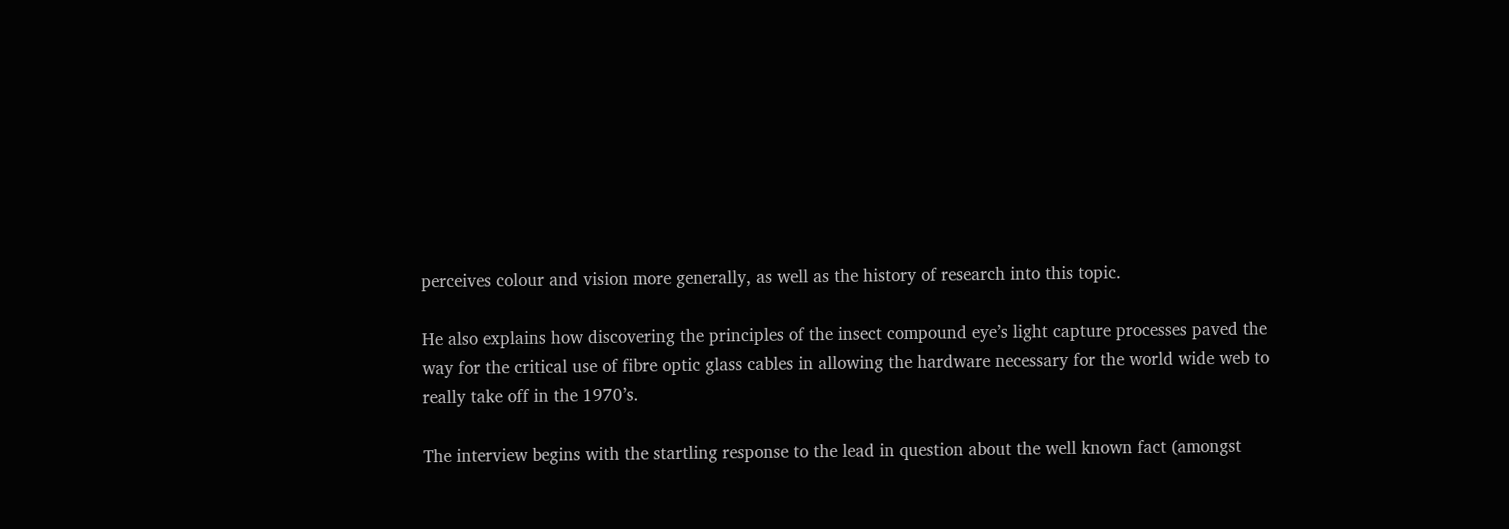perceives colour and vision more generally, as well as the history of research into this topic.

He also explains how discovering the principles of the insect compound eye’s light capture processes paved the way for the critical use of fibre optic glass cables in allowing the hardware necessary for the world wide web to really take off in the 1970’s.

The interview begins with the startling response to the lead in question about the well known fact (amongst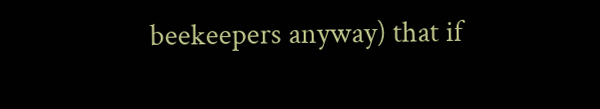beekeepers anyway) that if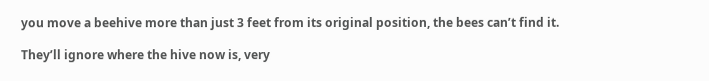you move a beehive more than just 3 feet from its original position, the bees can’t find it.

They’ll ignore where the hive now is, very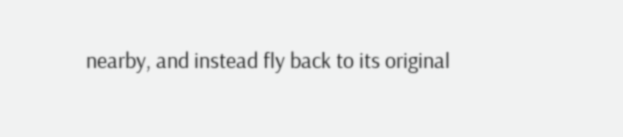nearby, and instead fly back to its original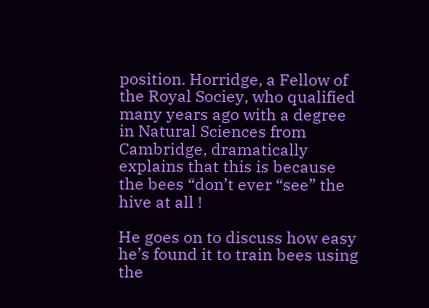position. Horridge, a Fellow of the Royal Sociey, who qualified many years ago with a degree in Natural Sciences from Cambridge, dramatically explains that this is because the bees “don’t ever “see” the hive at all !

He goes on to discuss how easy he’s found it to train bees using the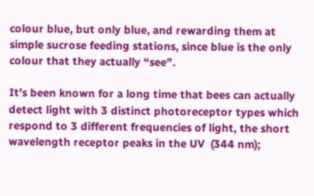colour blue, but only blue, and rewarding them at simple sucrose feeding stations, since blue is the only colour that they actually “see”.

It’s been known for a long time that bees can actually detect light with 3 distinct photoreceptor types which respond to 3 different frequencies of light, the short wavelength receptor peaks in the UV  (344 nm);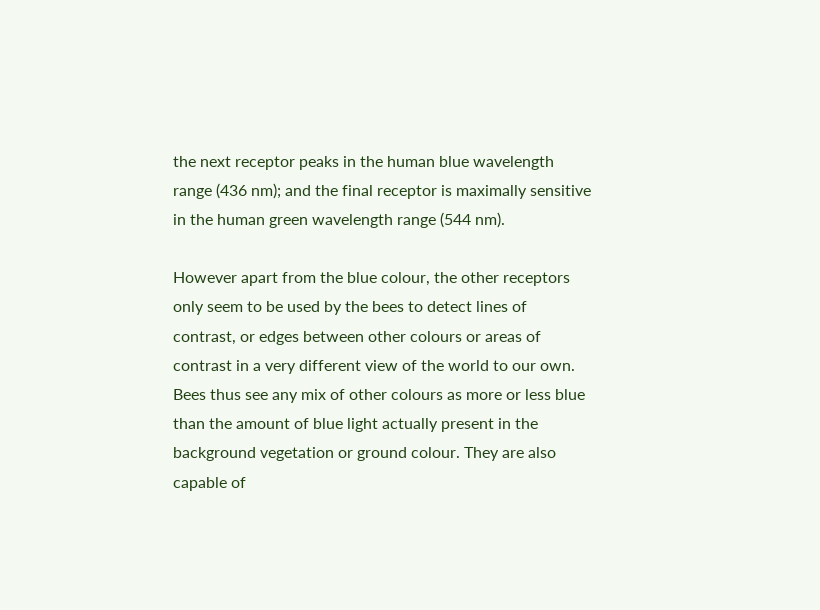the next receptor peaks in the human blue wavelength range (436 nm); and the final receptor is maximally sensitive in the human green wavelength range (544 nm).

However apart from the blue colour, the other receptors only seem to be used by the bees to detect lines of contrast, or edges between other colours or areas of contrast in a very different view of the world to our own. Bees thus see any mix of other colours as more or less blue than the amount of blue light actually present in the background vegetation or ground colour. They are also capable of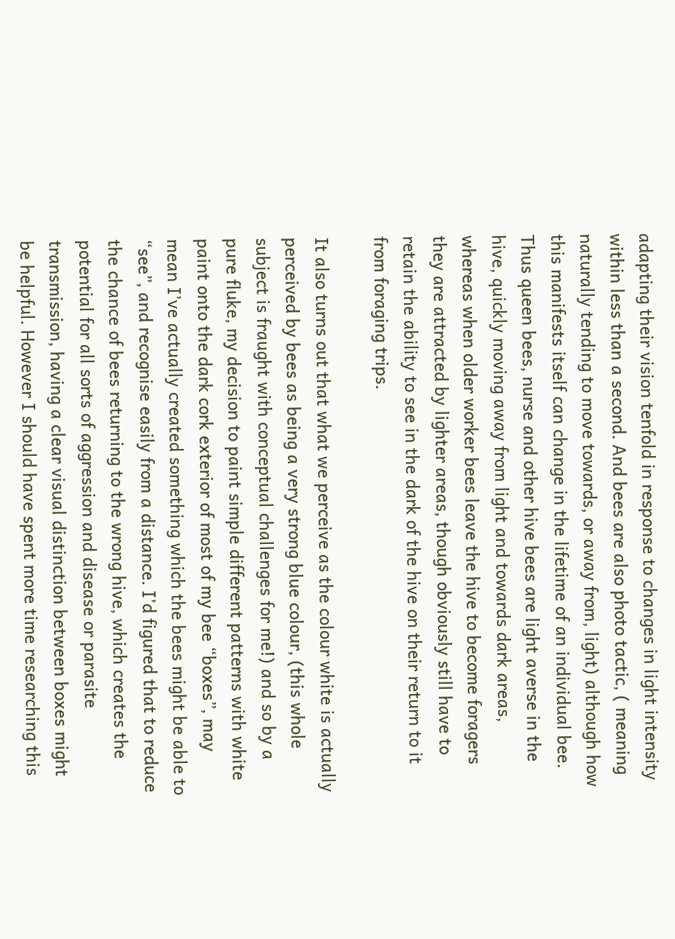adapting their vision tenfold in response to changes in light intensity within less than a second. And bees are also photo tactic, ( meaning naturally tending to move towards, or away from, light) although how this manifests itself can change in the lifetime of an individual bee. Thus queen bees, nurse and other hive bees are light averse in the hive, quickly moving away from light and towards dark areas, whereas when older worker bees leave the hive to become foragers they are attracted by lighter areas, though obviously still have to retain the ability to see in the dark of the hive on their return to it from foraging trips.

It also turns out that what we perceive as the colour white is actually perceived by bees as being a very strong blue colour, (this whole subject is fraught with conceptual challenges for me!) and so by a pure fluke, my decision to paint simple different patterns with white paint onto the dark cork exterior of most of my bee “boxes”, may mean I’ve actually created something which the bees might be able to “see”, and recognise easily from a distance. I’d figured that to reduce the chance of bees returning to the wrong hive, which creates the potential for all sorts of aggression and disease or parasite transmission, having a clear visual distinction between boxes might be helpful. However I should have spent more time researching this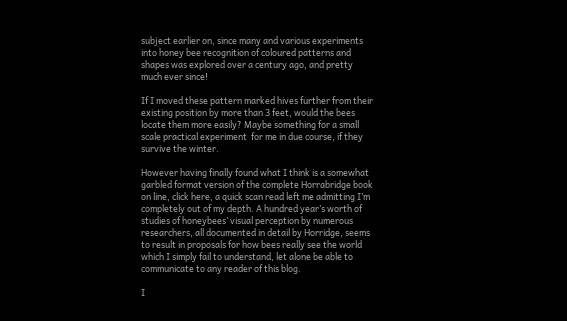subject earlier on, since many and various experiments into honey bee recognition of coloured patterns and shapes was explored over a century ago, and pretty much ever since!

If I moved these pattern marked hives further from their existing position by more than 3 feet, would the bees locate them more easily? Maybe something for a small scale practical experiment  for me in due course, if they survive the winter.

However having finally found what I think is a somewhat garbled format version of the complete Horrabridge book on line, click here, a quick scan read left me admitting I’m completely out of my depth. A hundred year’s worth of studies of honeybees’ visual perception by numerous researchers, all documented in detail by Horridge, seems to result in proposals for how bees really see the world which I simply fail to understand, let alone be able to communicate to any reader of this blog.

I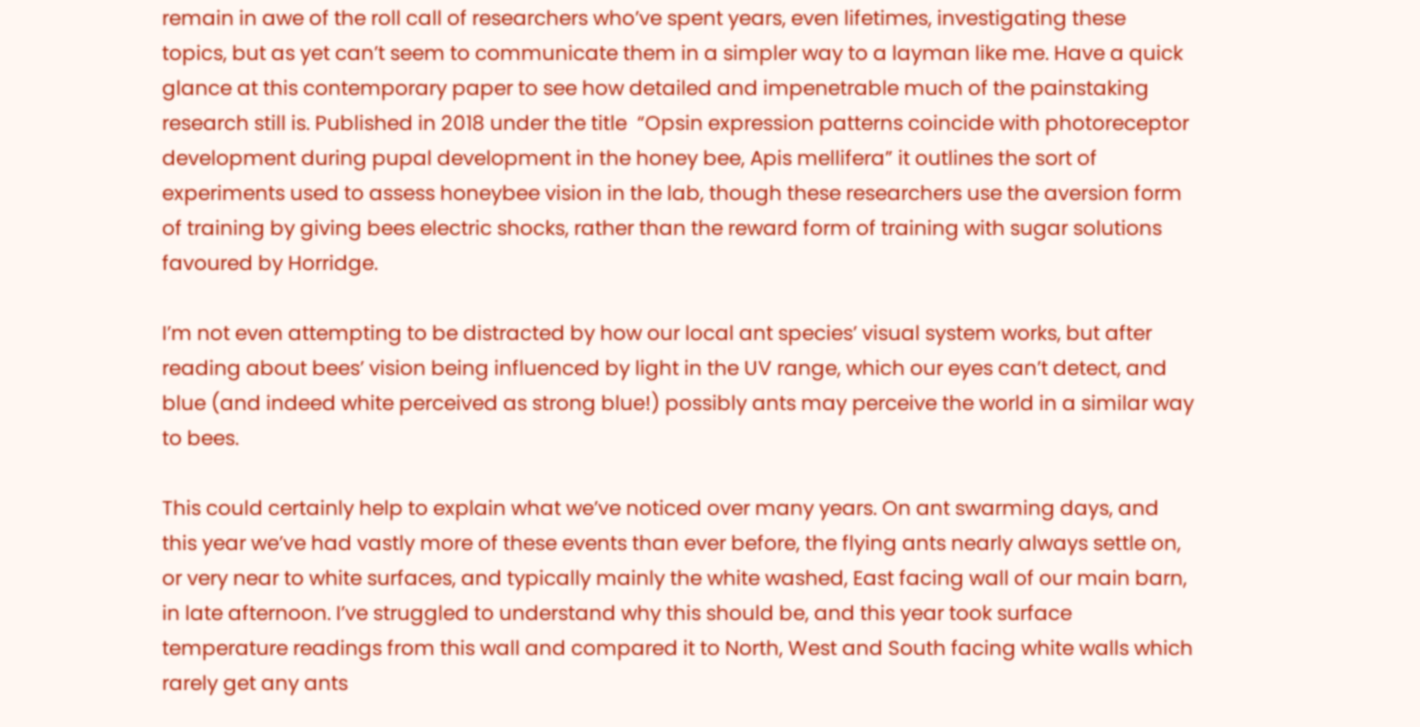remain in awe of the roll call of researchers who’ve spent years, even lifetimes, investigating these topics, but as yet can’t seem to communicate them in a simpler way to a layman like me. Have a quick glance at this contemporary paper to see how detailed and impenetrable much of the painstaking research still is. Published in 2018 under the title  “Opsin expression patterns coincide with photoreceptor development during pupal development in the honey bee, Apis mellifera” it outlines the sort of experiments used to assess honeybee vision in the lab, though these researchers use the aversion form of training by giving bees electric shocks, rather than the reward form of training with sugar solutions favoured by Horridge.

I’m not even attempting to be distracted by how our local ant species’ visual system works, but after reading about bees’ vision being influenced by light in the UV range, which our eyes can’t detect, and blue (and indeed white perceived as strong blue!) possibly ants may perceive the world in a similar way to bees.

This could certainly help to explain what we’ve noticed over many years. On ant swarming days, and this year we’ve had vastly more of these events than ever before, the flying ants nearly always settle on, or very near to white surfaces, and typically mainly the white washed, East facing wall of our main barn, in late afternoon. I’ve struggled to understand why this should be, and this year took surface temperature readings from this wall and compared it to North, West and South facing white walls which rarely get any ants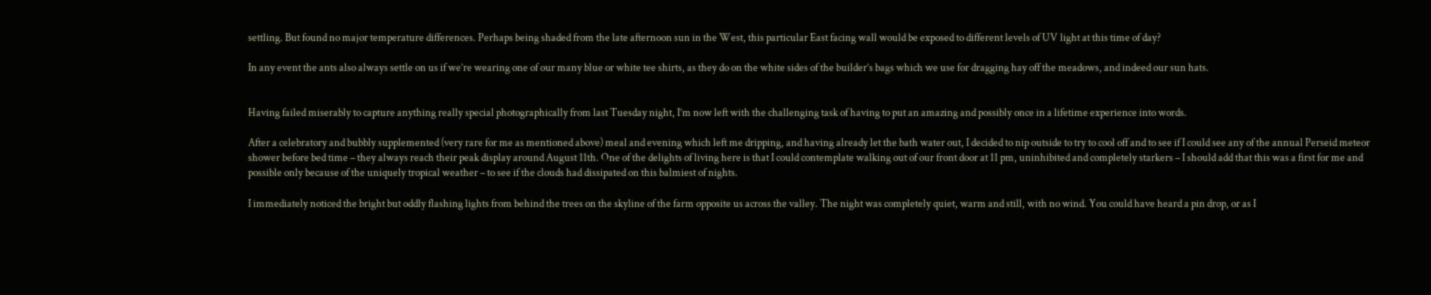settling. But found no major temperature differences. Perhaps being shaded from the late afternoon sun in the West, this particular East facing wall would be exposed to different levels of UV light at this time of day?

In any event the ants also always settle on us if we’re wearing one of our many blue or white tee shirts, as they do on the white sides of the builder’s bags which we use for dragging hay off the meadows, and indeed our sun hats.


Having failed miserably to capture anything really special photographically from last Tuesday night, I’m now left with the challenging task of having to put an amazing and possibly once in a lifetime experience into words.

After a celebratory and bubbly supplemented (very rare for me as mentioned above) meal and evening which left me dripping, and having already let the bath water out, I decided to nip outside to try to cool off and to see if I could see any of the annual Perseid meteor shower before bed time – they always reach their peak display around August 11th. One of the delights of living here is that I could contemplate walking out of our front door at 11 pm, uninhibited and completely starkers – I should add that this was a first for me and possible only because of the uniquely tropical weather – to see if the clouds had dissipated on this balmiest of nights.

I immediately noticed the bright but oddly flashing lights from behind the trees on the skyline of the farm opposite us across the valley. The night was completely quiet, warm and still, with no wind. You could have heard a pin drop, or as I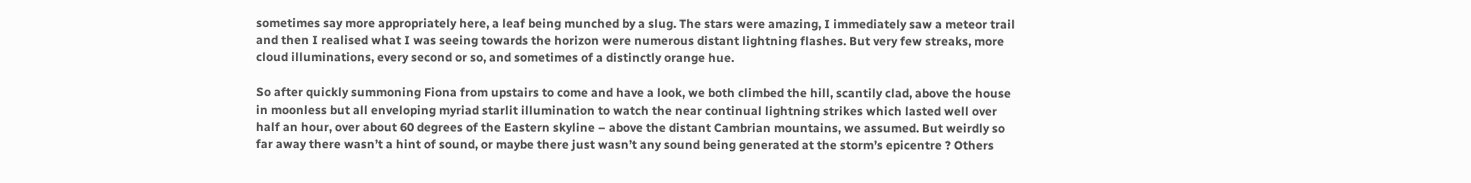sometimes say more appropriately here, a leaf being munched by a slug. The stars were amazing, I immediately saw a meteor trail and then I realised what I was seeing towards the horizon were numerous distant lightning flashes. But very few streaks, more cloud illuminations, every second or so, and sometimes of a distinctly orange hue.

So after quickly summoning Fiona from upstairs to come and have a look, we both climbed the hill, scantily clad, above the house in moonless but all enveloping myriad starlit illumination to watch the near continual lightning strikes which lasted well over half an hour, over about 60 degrees of the Eastern skyline – above the distant Cambrian mountains, we assumed. But weirdly so far away there wasn’t a hint of sound, or maybe there just wasn’t any sound being generated at the storm’s epicentre ? Others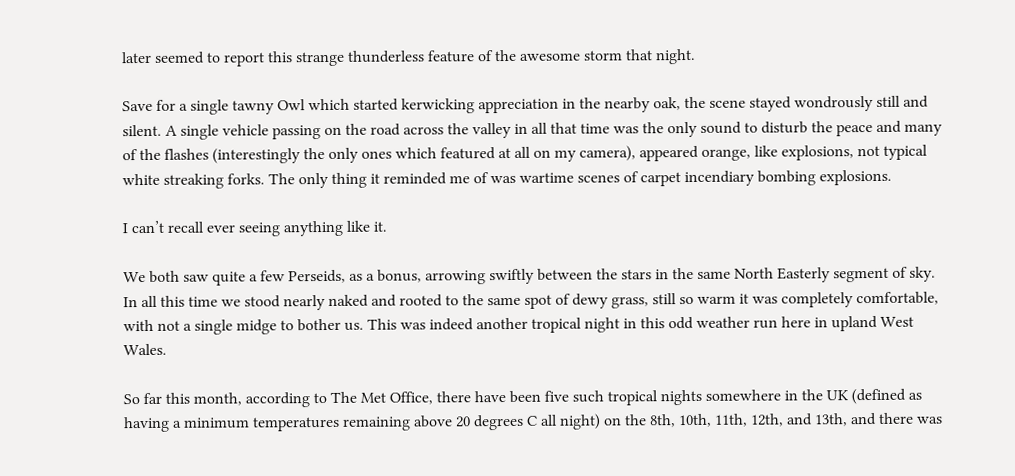later seemed to report this strange thunderless feature of the awesome storm that night.

Save for a single tawny Owl which started kerwicking appreciation in the nearby oak, the scene stayed wondrously still and silent. A single vehicle passing on the road across the valley in all that time was the only sound to disturb the peace and many of the flashes (interestingly the only ones which featured at all on my camera), appeared orange, like explosions, not typical white streaking forks. The only thing it reminded me of was wartime scenes of carpet incendiary bombing explosions.

I can’t recall ever seeing anything like it.

We both saw quite a few Perseids, as a bonus, arrowing swiftly between the stars in the same North Easterly segment of sky. In all this time we stood nearly naked and rooted to the same spot of dewy grass, still so warm it was completely comfortable, with not a single midge to bother us. This was indeed another tropical night in this odd weather run here in upland West Wales.

So far this month, according to The Met Office, there have been five such tropical nights somewhere in the UK (defined as having a minimum temperatures remaining above 20 degrees C all night) on the 8th, 10th, 11th, 12th, and 13th, and there was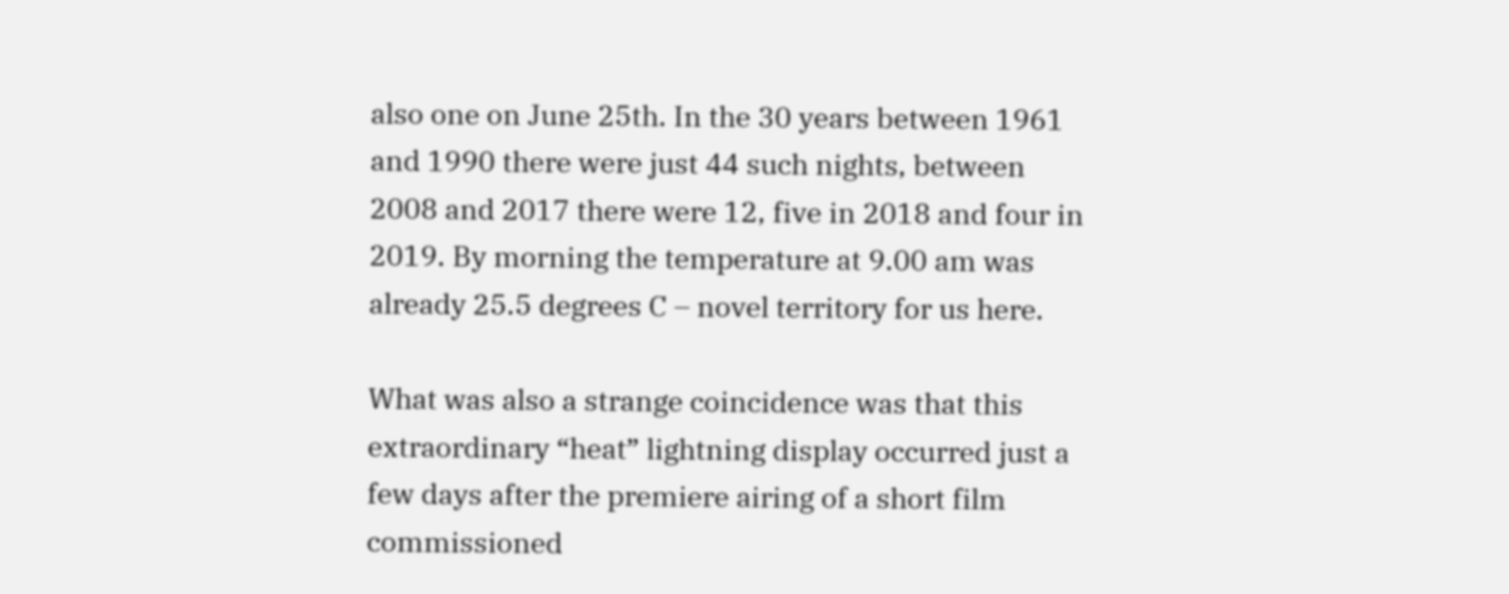also one on June 25th. In the 30 years between 1961 and 1990 there were just 44 such nights, between 2008 and 2017 there were 12, five in 2018 and four in 2019. By morning the temperature at 9.00 am was already 25.5 degrees C – novel territory for us here.

What was also a strange coincidence was that this extraordinary “heat” lightning display occurred just a few days after the premiere airing of a short film commissioned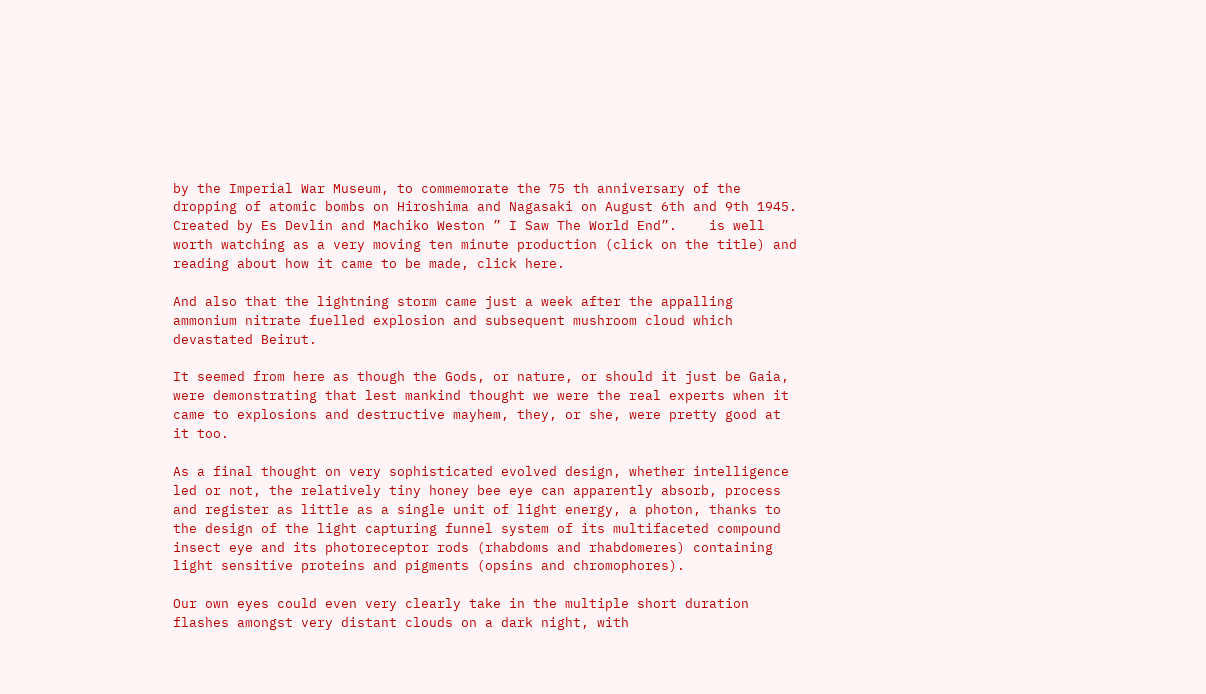by the Imperial War Museum, to commemorate the 75 th anniversary of the dropping of atomic bombs on Hiroshima and Nagasaki on August 6th and 9th 1945. Created by Es Devlin and Machiko Weston ” I Saw The World End”.    is well worth watching as a very moving ten minute production (click on the title) and reading about how it came to be made, click here.

And also that the lightning storm came just a week after the appalling ammonium nitrate fuelled explosion and subsequent mushroom cloud which devastated Beirut.

It seemed from here as though the Gods, or nature, or should it just be Gaia, were demonstrating that lest mankind thought we were the real experts when it came to explosions and destructive mayhem, they, or she, were pretty good at it too.

As a final thought on very sophisticated evolved design, whether intelligence led or not, the relatively tiny honey bee eye can apparently absorb, process and register as little as a single unit of light energy, a photon, thanks to the design of the light capturing funnel system of its multifaceted compound insect eye and its photoreceptor rods (rhabdoms and rhabdomeres) containing light sensitive proteins and pigments (opsins and chromophores).

Our own eyes could even very clearly take in the multiple short duration flashes amongst very distant clouds on a dark night, with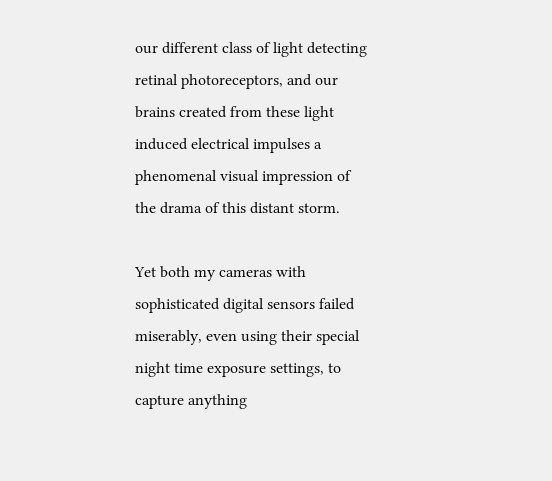our different class of light detecting retinal photoreceptors, and our brains created from these light induced electrical impulses a phenomenal visual impression of the drama of this distant storm.

Yet both my cameras with sophisticated digital sensors failed miserably, even using their special night time exposure settings, to capture anything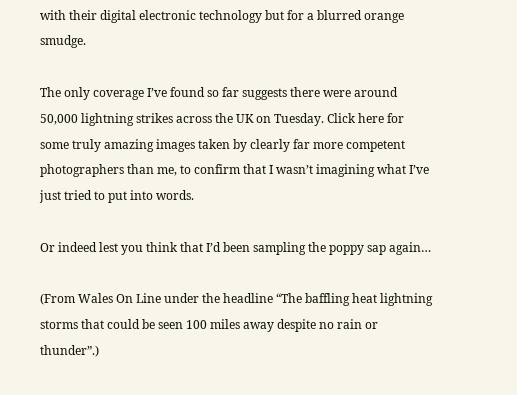with their digital electronic technology but for a blurred orange smudge.

The only coverage I’ve found so far suggests there were around 50,000 lightning strikes across the UK on Tuesday. Click here for some truly amazing images taken by clearly far more competent photographers than me, to confirm that I wasn’t imagining what I’ve just tried to put into words.

Or indeed lest you think that I’d been sampling the poppy sap again…

(From Wales On Line under the headline “The baffling heat lightning storms that could be seen 100 miles away despite no rain or thunder”.)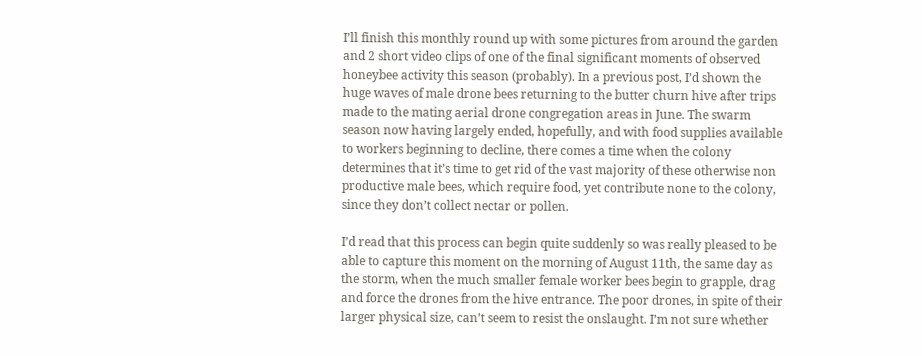I’ll finish this monthly round up with some pictures from around the garden and 2 short video clips of one of the final significant moments of observed honeybee activity this season (probably). In a previous post, I’d shown the huge waves of male drone bees returning to the butter churn hive after trips made to the mating aerial drone congregation areas in June. The swarm season now having largely ended, hopefully, and with food supplies available to workers beginning to decline, there comes a time when the colony determines that it’s time to get rid of the vast majority of these otherwise non productive male bees, which require food, yet contribute none to the colony, since they don’t collect nectar or pollen.

I’d read that this process can begin quite suddenly so was really pleased to be able to capture this moment on the morning of August 11th, the same day as the storm, when the much smaller female worker bees begin to grapple, drag and force the drones from the hive entrance. The poor drones, in spite of their larger physical size, can’t seem to resist the onslaught. I’m not sure whether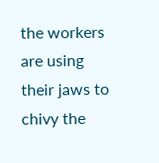the workers are using their jaws to chivy the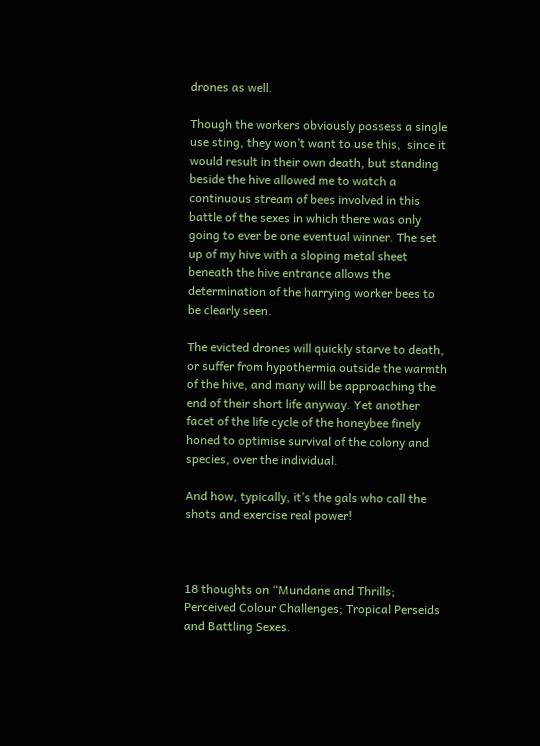drones as well.

Though the workers obviously possess a single use sting, they won’t want to use this,  since it would result in their own death, but standing beside the hive allowed me to watch a continuous stream of bees involved in this battle of the sexes in which there was only going to ever be one eventual winner. The set up of my hive with a sloping metal sheet beneath the hive entrance allows the determination of the harrying worker bees to be clearly seen.

The evicted drones will quickly starve to death, or suffer from hypothermia outside the warmth of the hive, and many will be approaching the end of their short life anyway. Yet another facet of the life cycle of the honeybee finely honed to optimise survival of the colony and species, over the individual.

And how, typically, it’s the gals who call the shots and exercise real power!



18 thoughts on “Mundane and Thrills; Perceived Colour Challenges; Tropical Perseids and Battling Sexes.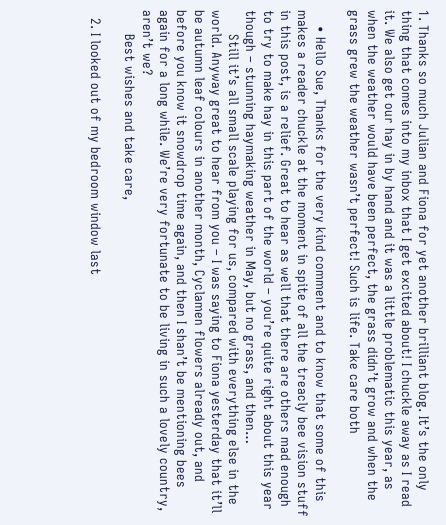1. Thanks so much Julian and Fiona for yet another brilliant blog. It’s the only thing that comes into my inbox that I get excited about! I chuckle away as I read it. We also get our hay in by hand and it was a little problematic this year, as when the weather would have been perfect, the grass didn’t grow and when the grass grew the weather wasn’t perfect! Such is life. Take care both

    • Hello Sue, Thanks for the very kind comment and to know that some of this makes a reader chuckle at the moment in spite of all the treacly bee vision stuff in this post, is a relief. Great to hear as well that there are others mad enough to try to make hay in this part of the world – you’re quite right about this year though – stunning haymaking weather in May, but no grass, and then…
      Still it’s all small scale playing for us, compared with everything else in the world. Anyway great to hear from you – I was saying to Fiona yesterday that it’ll be autumn leaf colours in another month, Cyclamen flowers already out, and before you know it snowdrop time again, and then I shan’t be mentioning bees again for a long while. We’re very fortunate to be living in such a lovely country, aren’t we?
      Best wishes and take care,

  2. I looked out of my bedroom window last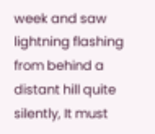week and saw lightning flashing from behind a distant hill quite silently, It must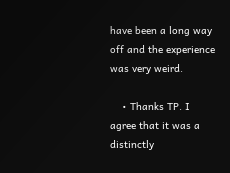have been a long way off and the experience was very weird.

    • Thanks TP. I agree that it was a distinctly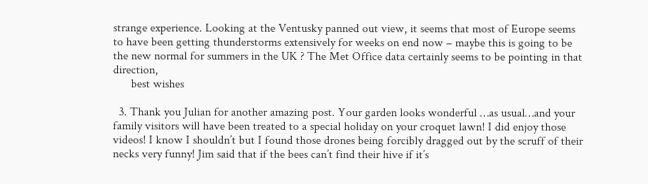strange experience. Looking at the Ventusky panned out view, it seems that most of Europe seems to have been getting thunderstorms extensively for weeks on end now – maybe this is going to be the new normal for summers in the UK ? The Met Office data certainly seems to be pointing in that direction,
      best wishes

  3. Thank you Julian for another amazing post. Your garden looks wonderful …as usual…and your family visitors will have been treated to a special holiday on your croquet lawn! I did enjoy those videos! I know I shouldn’t but I found those drones being forcibly dragged out by the scruff of their necks very funny! Jim said that if the bees can’t find their hive if it’s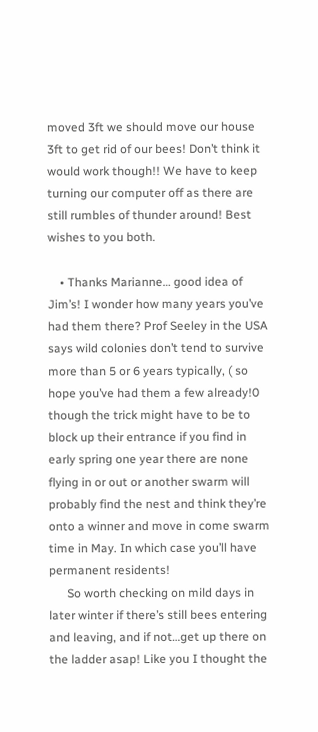moved 3ft we should move our house 3ft to get rid of our bees! Don’t think it would work though!! We have to keep turning our computer off as there are still rumbles of thunder around! Best wishes to you both.

    • Thanks Marianne… good idea of Jim’s! I wonder how many years you’ve had them there? Prof Seeley in the USA says wild colonies don’t tend to survive more than 5 or 6 years typically, ( so hope you’ve had them a few already!0 though the trick might have to be to block up their entrance if you find in early spring one year there are none flying in or out or another swarm will probably find the nest and think they’re onto a winner and move in come swarm time in May. In which case you’ll have permanent residents!
      So worth checking on mild days in later winter if there’s still bees entering and leaving, and if not…get up there on the ladder asap! Like you I thought the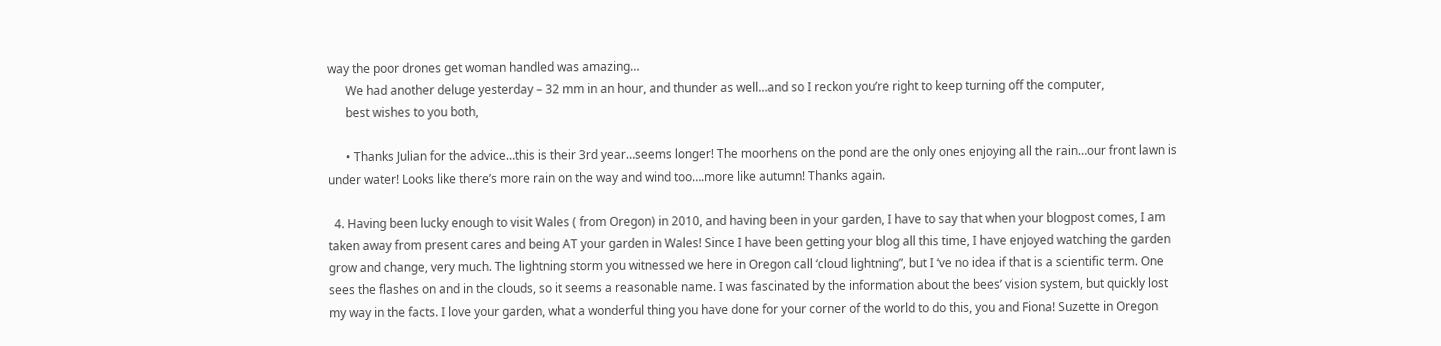way the poor drones get woman handled was amazing…
      We had another deluge yesterday – 32 mm in an hour, and thunder as well…and so I reckon you’re right to keep turning off the computer,
      best wishes to you both,

      • Thanks Julian for the advice…this is their 3rd year…seems longer! The moorhens on the pond are the only ones enjoying all the rain…our front lawn is under water! Looks like there’s more rain on the way and wind too….more like autumn! Thanks again.

  4. Having been lucky enough to visit Wales ( from Oregon) in 2010, and having been in your garden, I have to say that when your blogpost comes, I am taken away from present cares and being AT your garden in Wales! Since I have been getting your blog all this time, I have enjoyed watching the garden grow and change, very much. The lightning storm you witnessed we here in Oregon call ‘cloud lightning”, but I ‘ve no idea if that is a scientific term. One sees the flashes on and in the clouds, so it seems a reasonable name. I was fascinated by the information about the bees’ vision system, but quickly lost my way in the facts. I love your garden, what a wonderful thing you have done for your corner of the world to do this, you and Fiona! Suzette in Oregon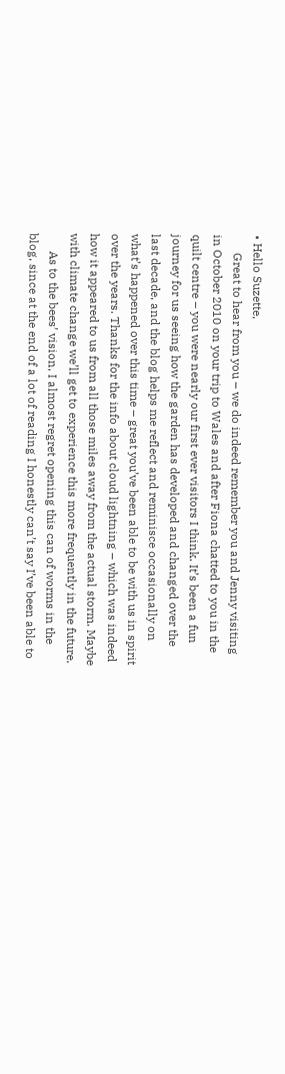• Hello Suzette,
      Great to hear from you – we do indeed remember you and Jenny visiting in October 2010 on your trip to Wales and after Fiona chatted to you in the quilt centre – you were nearly our first ever visitors I think. It’s been a fun journey for us seeing how the garden has developed and changed over the last decade, and the blog helps me reflect and reminisce occasionally on what’s happened over this time – great you’ve been able to be with us in spirit over the years. Thanks for the info about cloud lightning – which was indeed how it appeared to us from all those miles away from the actual storm. Maybe with climate change we’ll get to experience this more frequently in the future.
      As to the bees’ vision, I almost regret opening this can of worms in the blog, since at the end of a lot of reading I honestly can’t say I’ve been able to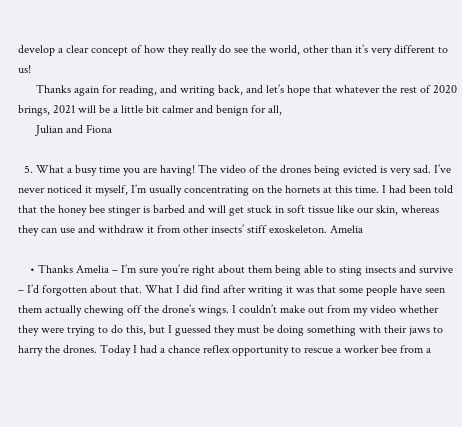develop a clear concept of how they really do see the world, other than it’s very different to us!
      Thanks again for reading, and writing back, and let’s hope that whatever the rest of 2020 brings, 2021 will be a little bit calmer and benign for all,
      Julian and Fiona

  5. What a busy time you are having! The video of the drones being evicted is very sad. I’ve never noticed it myself, I’m usually concentrating on the hornets at this time. I had been told that the honey bee stinger is barbed and will get stuck in soft tissue like our skin, whereas they can use and withdraw it from other insects’ stiff exoskeleton. Amelia

    • Thanks Amelia – I’m sure you’re right about them being able to sting insects and survive – I’d forgotten about that. What I did find after writing it was that some people have seen them actually chewing off the drone’s wings. I couldn’t make out from my video whether they were trying to do this, but I guessed they must be doing something with their jaws to harry the drones. Today I had a chance reflex opportunity to rescue a worker bee from a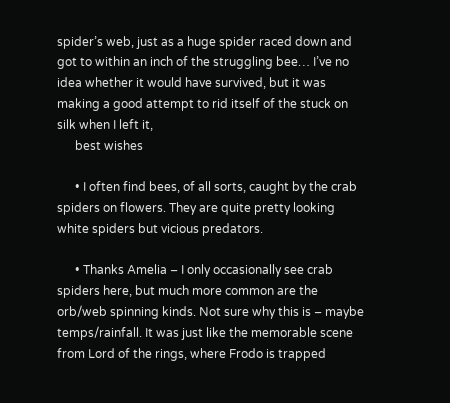spider’s web, just as a huge spider raced down and got to within an inch of the struggling bee… I’ve no idea whether it would have survived, but it was making a good attempt to rid itself of the stuck on silk when I left it,
      best wishes

      • I often find bees, of all sorts, caught by the crab spiders on flowers. They are quite pretty looking white spiders but vicious predators.

      • Thanks Amelia – I only occasionally see crab spiders here, but much more common are the orb/web spinning kinds. Not sure why this is – maybe temps/rainfall. It was just like the memorable scene from Lord of the rings, where Frodo is trapped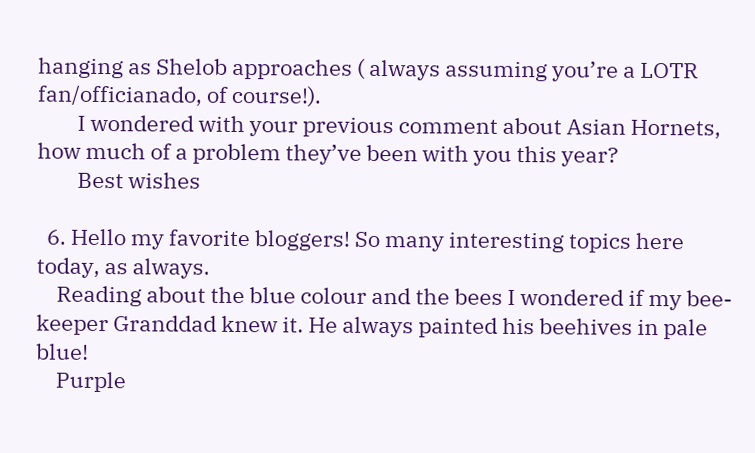hanging as Shelob approaches ( always assuming you’re a LOTR fan/officianado, of course!).
        I wondered with your previous comment about Asian Hornets, how much of a problem they’ve been with you this year?
        Best wishes

  6. Hello my favorite bloggers! So many interesting topics here today, as always.
    Reading about the blue colour and the bees I wondered if my bee-keeper Granddad knew it. He always painted his beehives in pale blue!
    Purple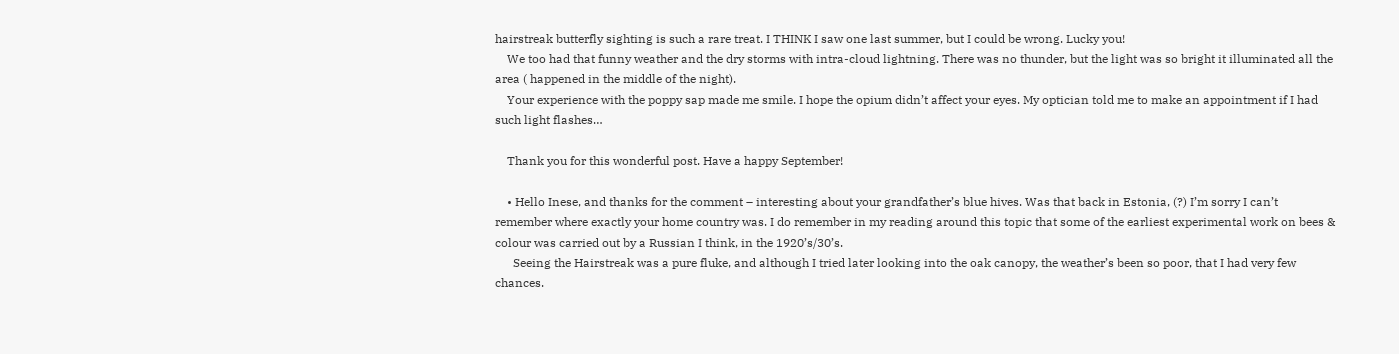hairstreak butterfly sighting is such a rare treat. I THINK I saw one last summer, but I could be wrong. Lucky you!
    We too had that funny weather and the dry storms with intra-cloud lightning. There was no thunder, but the light was so bright it illuminated all the area ( happened in the middle of the night).
    Your experience with the poppy sap made me smile. I hope the opium didn’t affect your eyes. My optician told me to make an appointment if I had such light flashes…

    Thank you for this wonderful post. Have a happy September!

    • Hello Inese, and thanks for the comment – interesting about your grandfather’s blue hives. Was that back in Estonia, (?) I’m sorry I can’t remember where exactly your home country was. I do remember in my reading around this topic that some of the earliest experimental work on bees & colour was carried out by a Russian I think, in the 1920’s/30’s.
      Seeing the Hairstreak was a pure fluke, and although I tried later looking into the oak canopy, the weather’s been so poor, that I had very few chances.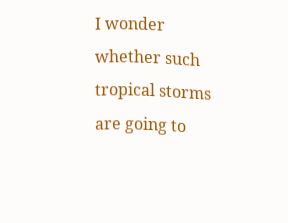I wonder whether such tropical storms are going to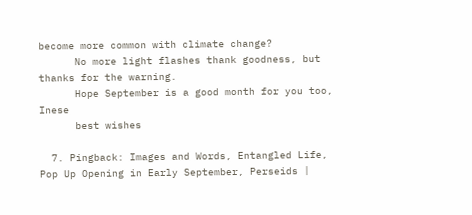become more common with climate change?
      No more light flashes thank goodness, but thanks for the warning.
      Hope September is a good month for you too, Inese
      best wishes

  7. Pingback: Images and Words, Entangled Life, Pop Up Opening in Early September, Perseids |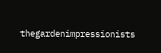thegardenimpressionists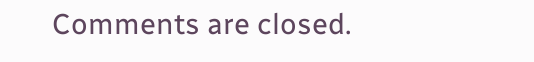Comments are closed.